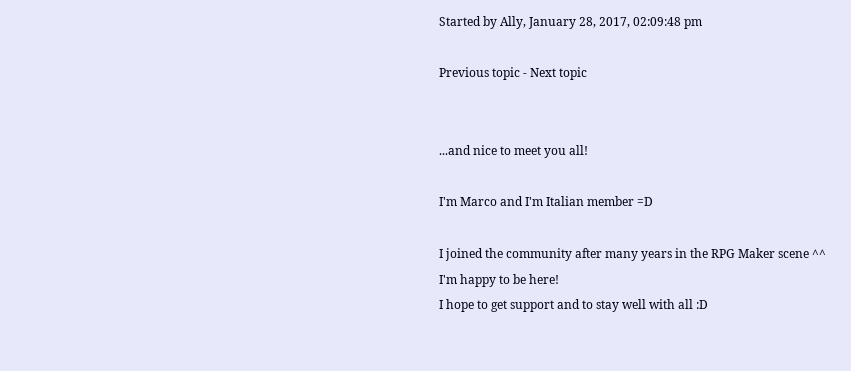Started by Ally, January 28, 2017, 02:09:48 pm

Previous topic - Next topic


...and nice to meet you all!

I'm Marco and I'm Italian member =D

I joined the community after many years in the RPG Maker scene ^^
I'm happy to be here!
I hope to get support and to stay well with all :D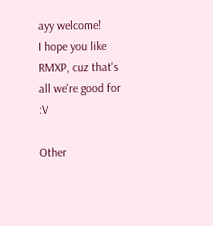ayy welcome!
I hope you like RMXP, cuz that's all we're good for :V

Other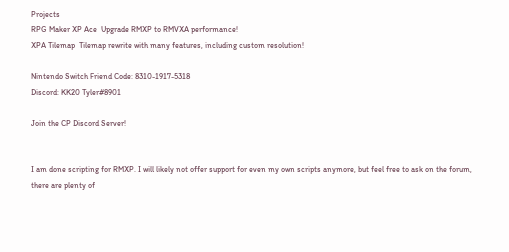Projects
RPG Maker XP Ace  Upgrade RMXP to RMVXA performance!
XPA Tilemap  Tilemap rewrite with many features, including custom resolution!

Nintendo Switch Friend Code: 8310-1917-5318
Discord: KK20 Tyler#8901

Join the CP Discord Server!


I am done scripting for RMXP. I will likely not offer support for even my own scripts anymore, but feel free to ask on the forum, there are plenty of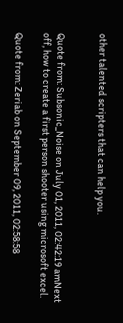other talented scripters that can help you.


Quote from: Subsonic_Noise on July 01, 2011, 02:42:19 amNext off, how to create a first person shooter using microsoft excel.

Quote from: Zeriab on September 09, 2011, 02:58:58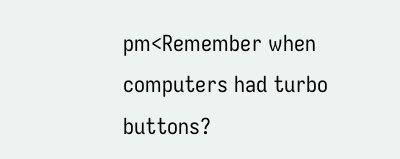pm<Remember when computers had turbo buttons?